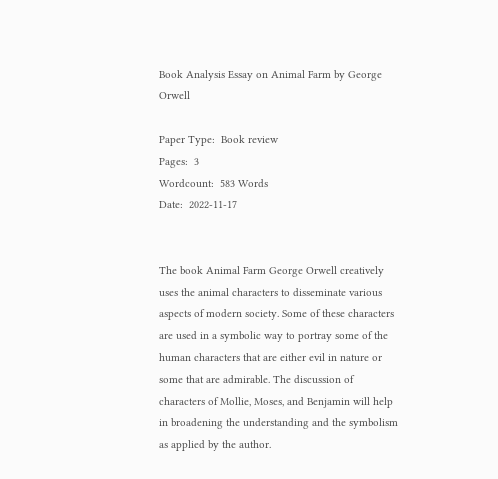Book Analysis Essay on Animal Farm by George Orwell

Paper Type:  Book review
Pages:  3
Wordcount:  583 Words
Date:  2022-11-17


The book Animal Farm George Orwell creatively uses the animal characters to disseminate various aspects of modern society. Some of these characters are used in a symbolic way to portray some of the human characters that are either evil in nature or some that are admirable. The discussion of characters of Mollie, Moses, and Benjamin will help in broadening the understanding and the symbolism as applied by the author.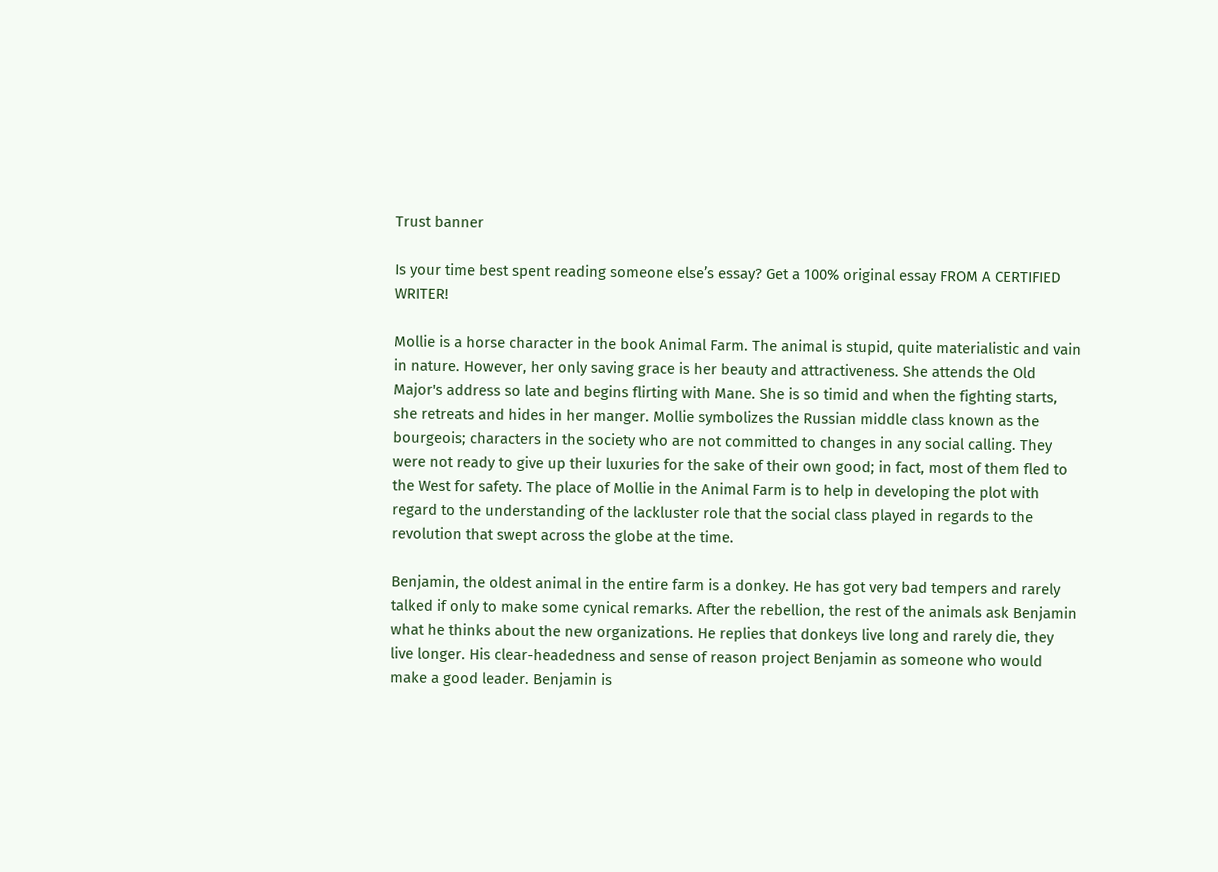Trust banner

Is your time best spent reading someone else’s essay? Get a 100% original essay FROM A CERTIFIED WRITER!

Mollie is a horse character in the book Animal Farm. The animal is stupid, quite materialistic and vain in nature. However, her only saving grace is her beauty and attractiveness. She attends the Old Major's address so late and begins flirting with Mane. She is so timid and when the fighting starts, she retreats and hides in her manger. Mollie symbolizes the Russian middle class known as the bourgeois; characters in the society who are not committed to changes in any social calling. They were not ready to give up their luxuries for the sake of their own good; in fact, most of them fled to the West for safety. The place of Mollie in the Animal Farm is to help in developing the plot with regard to the understanding of the lackluster role that the social class played in regards to the revolution that swept across the globe at the time.

Benjamin, the oldest animal in the entire farm is a donkey. He has got very bad tempers and rarely talked if only to make some cynical remarks. After the rebellion, the rest of the animals ask Benjamin what he thinks about the new organizations. He replies that donkeys live long and rarely die, they live longer. His clear-headedness and sense of reason project Benjamin as someone who would make a good leader. Benjamin is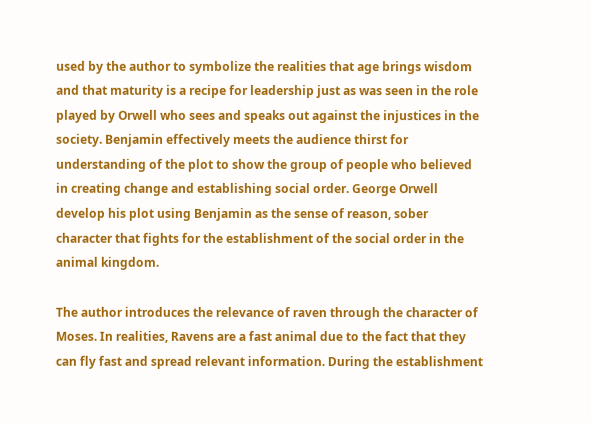used by the author to symbolize the realities that age brings wisdom and that maturity is a recipe for leadership just as was seen in the role played by Orwell who sees and speaks out against the injustices in the society. Benjamin effectively meets the audience thirst for understanding of the plot to show the group of people who believed in creating change and establishing social order. George Orwell develop his plot using Benjamin as the sense of reason, sober character that fights for the establishment of the social order in the animal kingdom.

The author introduces the relevance of raven through the character of Moses. In realities, Ravens are a fast animal due to the fact that they can fly fast and spread relevant information. During the establishment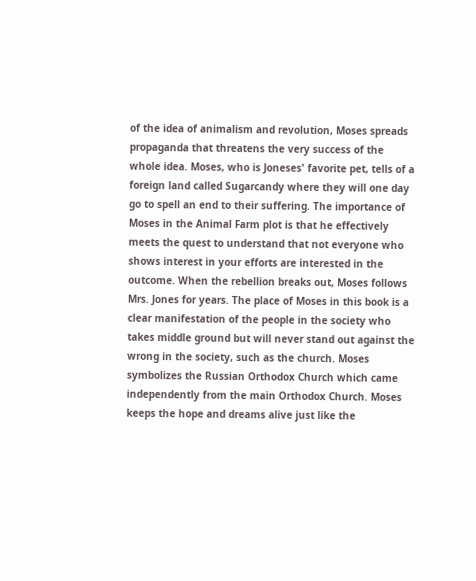of the idea of animalism and revolution, Moses spreads propaganda that threatens the very success of the whole idea. Moses, who is Joneses' favorite pet, tells of a foreign land called Sugarcandy where they will one day go to spell an end to their suffering. The importance of Moses in the Animal Farm plot is that he effectively meets the quest to understand that not everyone who shows interest in your efforts are interested in the outcome. When the rebellion breaks out, Moses follows Mrs. Jones for years. The place of Moses in this book is a clear manifestation of the people in the society who takes middle ground but will never stand out against the wrong in the society, such as the church. Moses symbolizes the Russian Orthodox Church which came independently from the main Orthodox Church. Moses keeps the hope and dreams alive just like the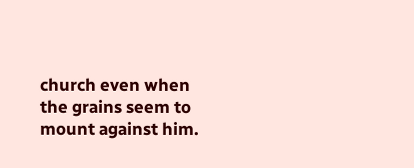church even when the grains seem to mount against him.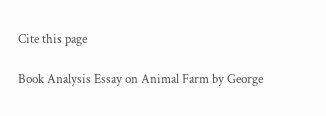Cite this page

Book Analysis Essay on Animal Farm by George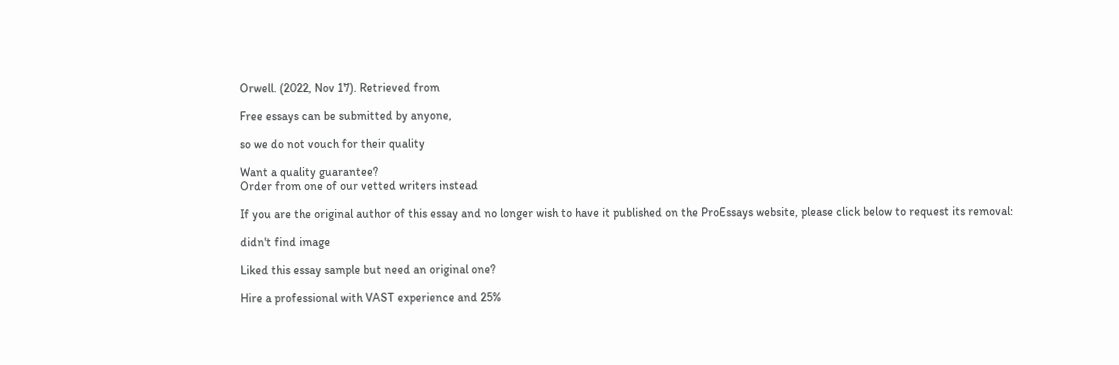Orwell. (2022, Nov 17). Retrieved from

Free essays can be submitted by anyone,

so we do not vouch for their quality

Want a quality guarantee?
Order from one of our vetted writers instead

If you are the original author of this essay and no longer wish to have it published on the ProEssays website, please click below to request its removal:

didn't find image

Liked this essay sample but need an original one?

Hire a professional with VAST experience and 25%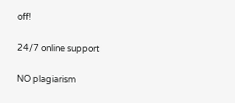off!

24/7 online support

NO plagiarism